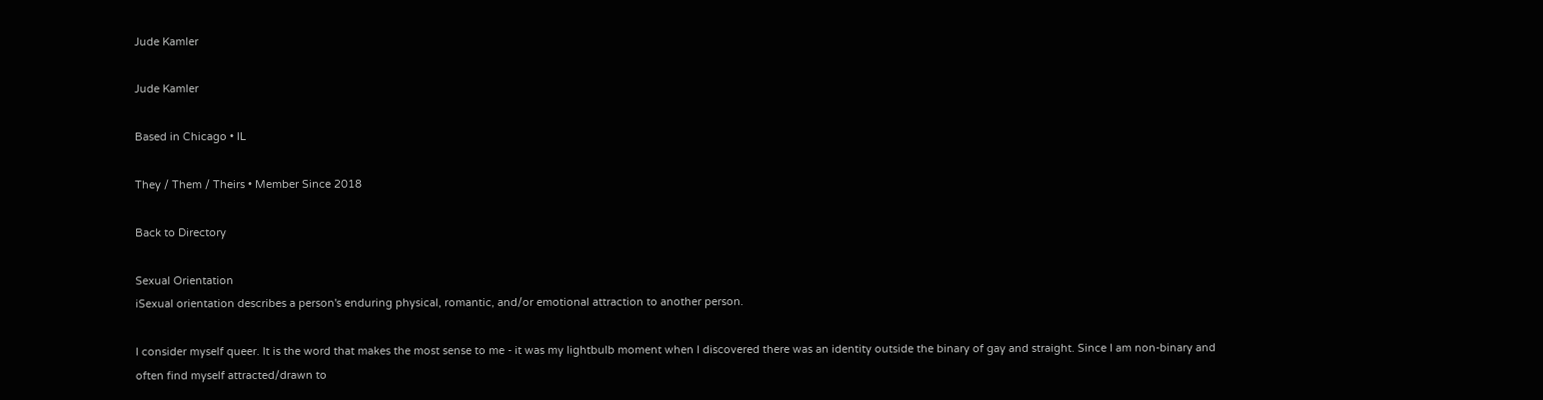Jude Kamler

Jude Kamler

Based in Chicago • IL

They / Them / Theirs • Member Since 2018

Back to Directory

Sexual Orientation
iSexual orientation describes a person's enduring physical, romantic, and/or emotional attraction to another person.

I consider myself queer. It is the word that makes the most sense to me - it was my lightbulb moment when I discovered there was an identity outside the binary of gay and straight. Since I am non-binary and often find myself attracted/drawn to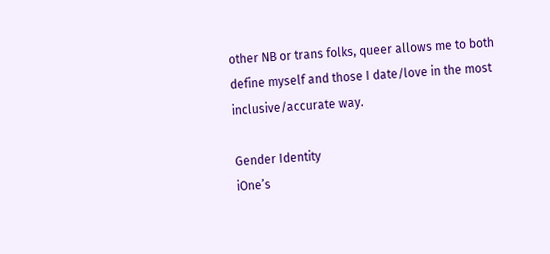other NB or trans folks, queer allows me to both define myself and those I date/love in the most inclusive/accurate way.

Gender Identity
iOne’s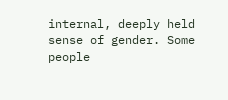internal, deeply held sense of gender. Some people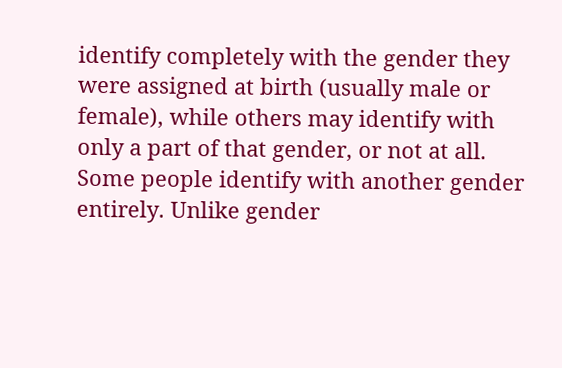identify completely with the gender they were assigned at birth (usually male or female), while others may identify with only a part of that gender, or not at all. Some people identify with another gender entirely. Unlike gender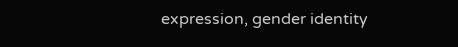expression, gender identity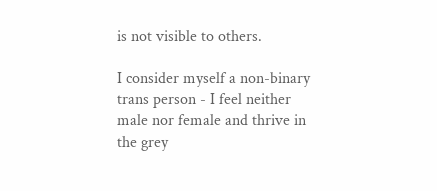is not visible to others.

I consider myself a non-binary trans person - I feel neither male nor female and thrive in the grey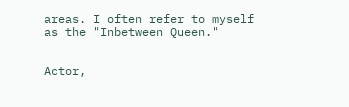areas. I often refer to myself as the "Inbetween Queen."


Actor,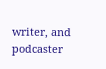writer, and podcaster